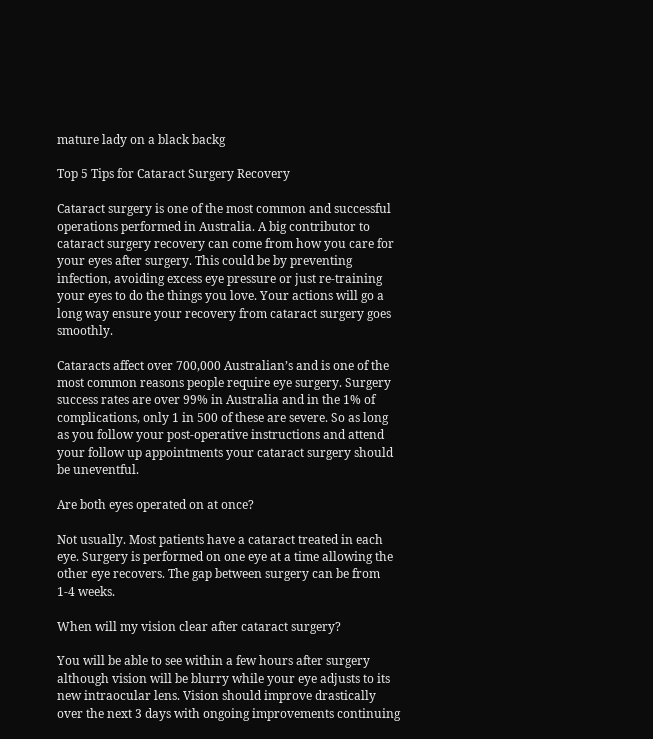mature lady on a black backg

Top 5 Tips for Cataract Surgery Recovery

Cataract surgery is one of the most common and successful operations performed in Australia. A big contributor to cataract surgery recovery can come from how you care for your eyes after surgery. This could be by preventing infection, avoiding excess eye pressure or just re-training your eyes to do the things you love. Your actions will go a long way ensure your recovery from cataract surgery goes smoothly.

Cataracts affect over 700,000 Australian’s and is one of the most common reasons people require eye surgery. Surgery success rates are over 99% in Australia and in the 1% of complications, only 1 in 500 of these are severe. So as long as you follow your post-operative instructions and attend your follow up appointments your cataract surgery should be uneventful.

Are both eyes operated on at once?

Not usually. Most patients have a cataract treated in each eye. Surgery is performed on one eye at a time allowing the other eye recovers. The gap between surgery can be from 1-4 weeks.

When will my vision clear after cataract surgery?

You will be able to see within a few hours after surgery although vision will be blurry while your eye adjusts to its new intraocular lens. Vision should improve drastically over the next 3 days with ongoing improvements continuing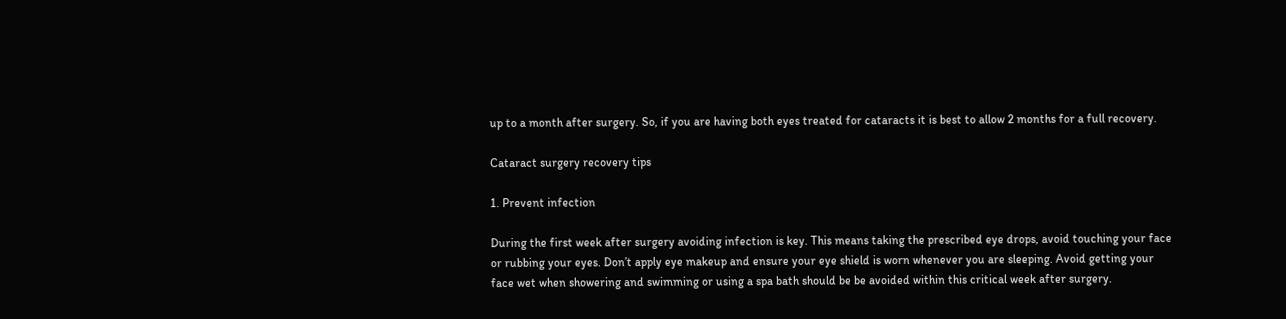up to a month after surgery. So, if you are having both eyes treated for cataracts it is best to allow 2 months for a full recovery.

Cataract surgery recovery tips

1. Prevent infection

During the first week after surgery avoiding infection is key. This means taking the prescribed eye drops, avoid touching your face or rubbing your eyes. Don’t apply eye makeup and ensure your eye shield is worn whenever you are sleeping. Avoid getting your face wet when showering and swimming or using a spa bath should be be avoided within this critical week after surgery.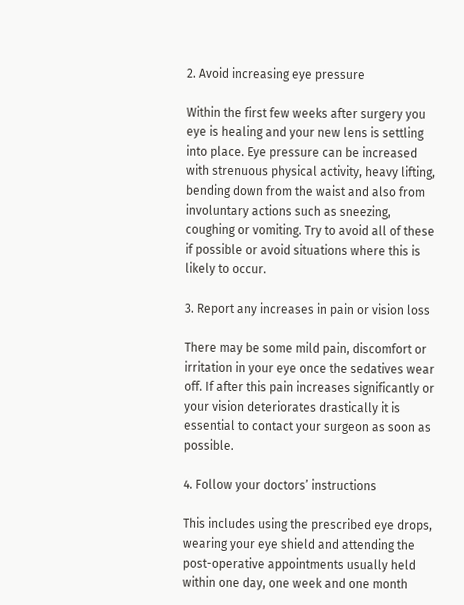2. Avoid increasing eye pressure

Within the first few weeks after surgery you eye is healing and your new lens is settling into place. Eye pressure can be increased with strenuous physical activity, heavy lifting, bending down from the waist and also from involuntary actions such as sneezing, coughing or vomiting. Try to avoid all of these if possible or avoid situations where this is likely to occur.

3. Report any increases in pain or vision loss

There may be some mild pain, discomfort or irritation in your eye once the sedatives wear off. If after this pain increases significantly or your vision deteriorates drastically it is essential to contact your surgeon as soon as possible.

4. Follow your doctors’ instructions

This includes using the prescribed eye drops, wearing your eye shield and attending the post-operative appointments usually held within one day, one week and one month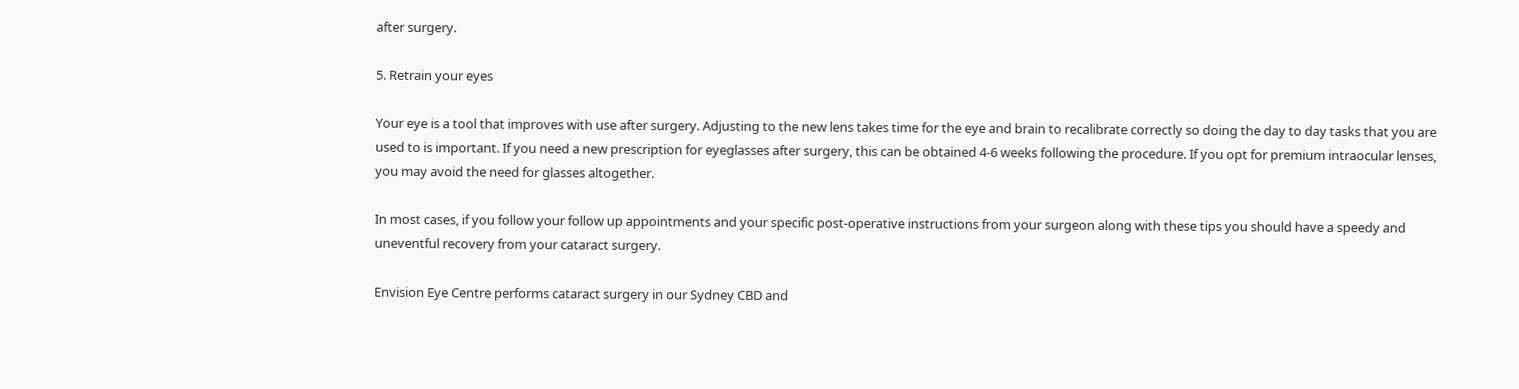after surgery.

5. Retrain your eyes

Your eye is a tool that improves with use after surgery. Adjusting to the new lens takes time for the eye and brain to recalibrate correctly so doing the day to day tasks that you are used to is important. If you need a new prescription for eyeglasses after surgery, this can be obtained 4-6 weeks following the procedure. If you opt for premium intraocular lenses, you may avoid the need for glasses altogether.

In most cases, if you follow your follow up appointments and your specific post-operative instructions from your surgeon along with these tips you should have a speedy and uneventful recovery from your cataract surgery.

Envision Eye Centre performs cataract surgery in our Sydney CBD and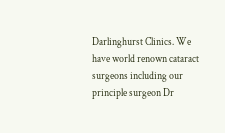Darlinghurst Clinics. We have world renown cataract surgeons including our principle surgeon Dr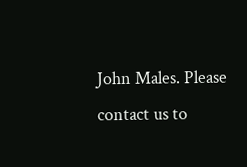John Males. Please contact us to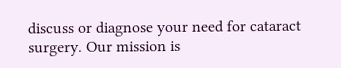discuss or diagnose your need for cataract surgery. Our mission is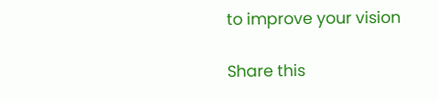to improve your vision

Share this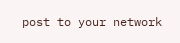post to your network